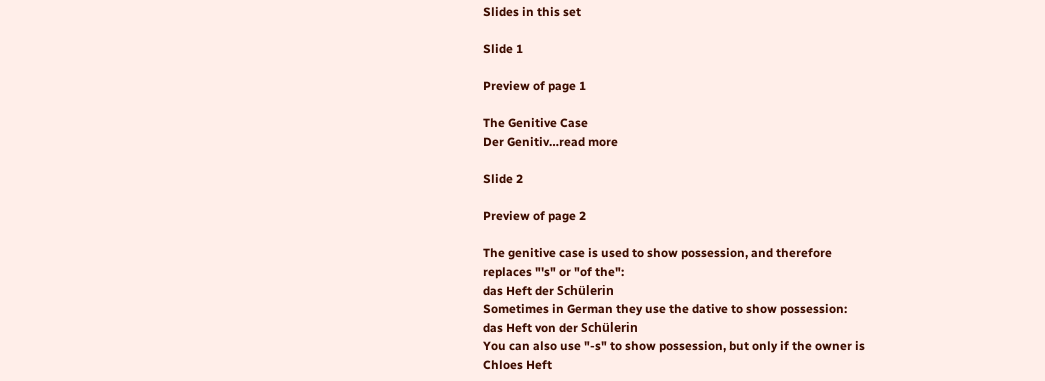Slides in this set

Slide 1

Preview of page 1

The Genitive Case
Der Genitiv…read more

Slide 2

Preview of page 2

The genitive case is used to show possession, and therefore
replaces "'s" or "of the":
das Heft der Schülerin
Sometimes in German they use the dative to show possession:
das Heft von der Schülerin
You can also use "-s" to show possession, but only if the owner is
Chloes Heft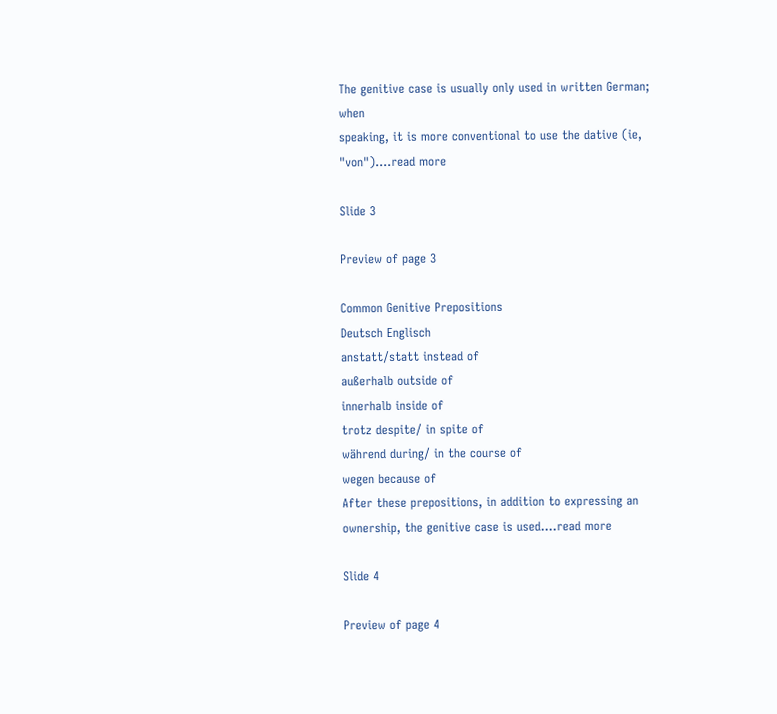The genitive case is usually only used in written German; when
speaking, it is more conventional to use the dative (ie, "von").…read more

Slide 3

Preview of page 3

Common Genitive Prepositions
Deutsch Englisch
anstatt/statt instead of
außerhalb outside of
innerhalb inside of
trotz despite/ in spite of
während during/ in the course of
wegen because of
After these prepositions, in addition to expressing an
ownership, the genitive case is used.…read more

Slide 4

Preview of page 4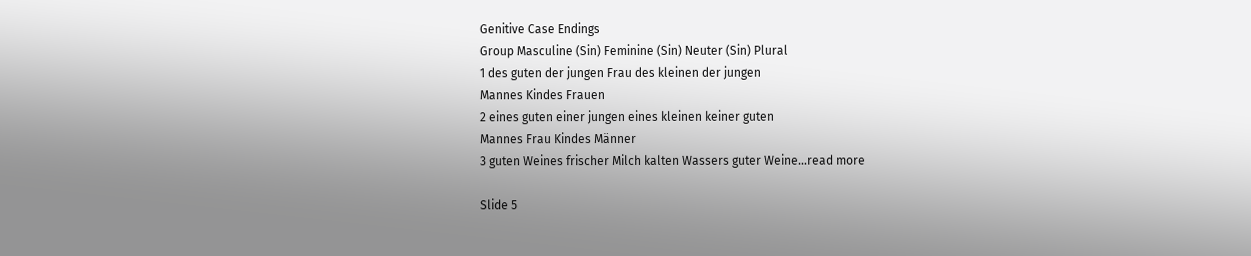Genitive Case Endings
Group Masculine (Sin) Feminine (Sin) Neuter (Sin) Plural
1 des guten der jungen Frau des kleinen der jungen
Mannes Kindes Frauen
2 eines guten einer jungen eines kleinen keiner guten
Mannes Frau Kindes Männer
3 guten Weines frischer Milch kalten Wassers guter Weine…read more

Slide 5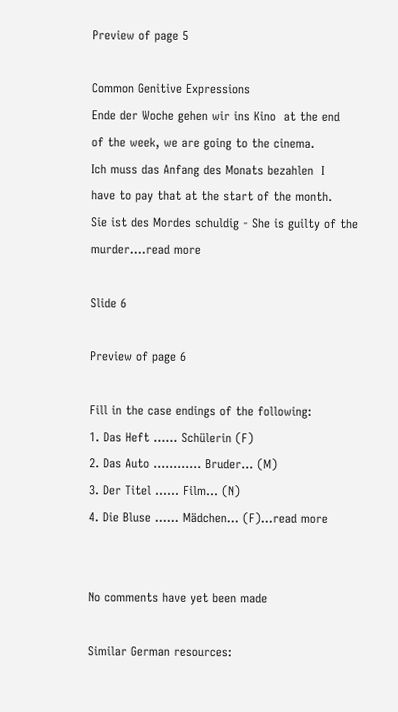Preview of page 5

Common Genitive Expressions
Ende der Woche gehen wir ins Kino  at the end
of the week, we are going to the cinema.
Ich muss das Anfang des Monats bezahlen  I
have to pay that at the start of the month.
Sie ist des Mordes schuldig - She is guilty of the
murder.…read more

Slide 6

Preview of page 6

Fill in the case endings of the following:
1. Das Heft ...... Schülerin (F)
2. Das Auto ............ Bruder... (M)
3. Der Titel ...... Film... (N)
4. Die Bluse ...... Mädchen... (F)…read more


No comments have yet been made

Similar German resources: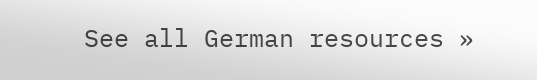See all German resources »